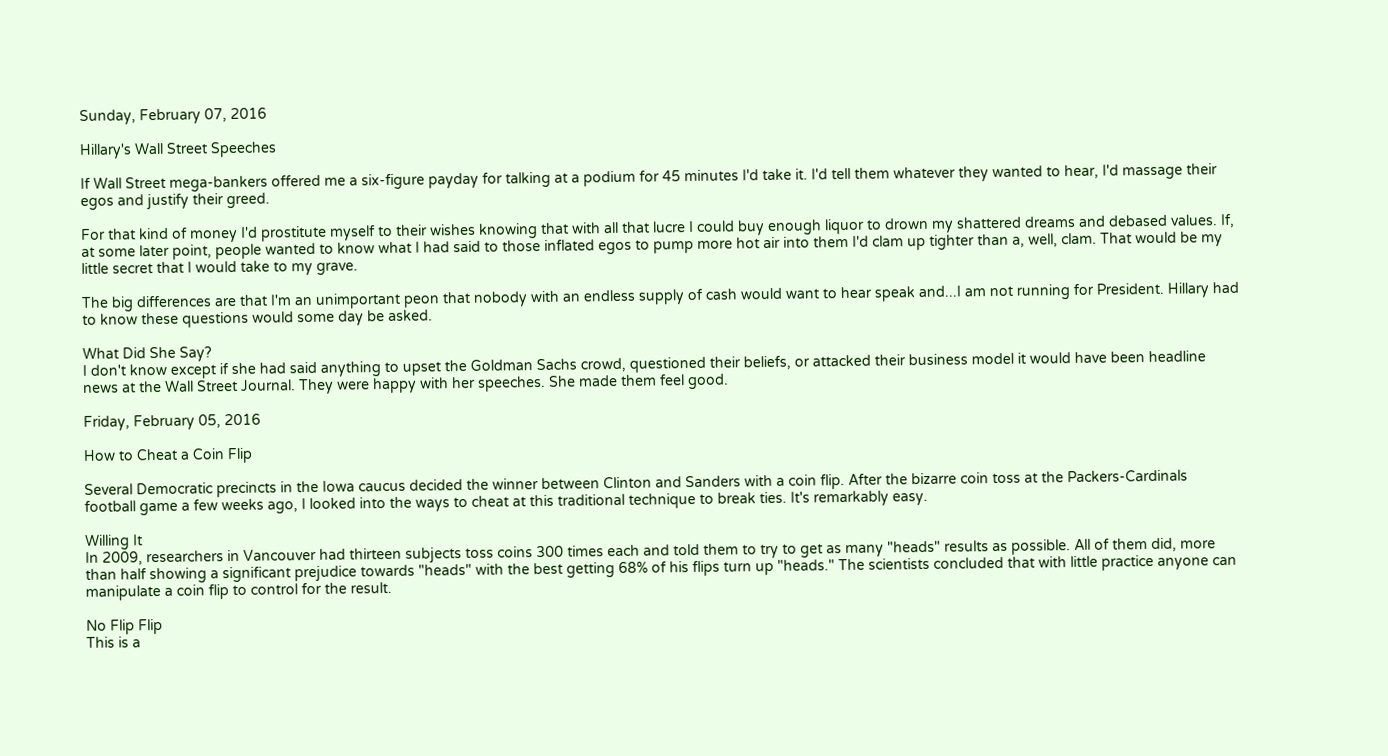Sunday, February 07, 2016

Hillary's Wall Street Speeches

If Wall Street mega-bankers offered me a six-figure payday for talking at a podium for 45 minutes I'd take it. I'd tell them whatever they wanted to hear, I'd massage their egos and justify their greed.

For that kind of money I'd prostitute myself to their wishes knowing that with all that lucre I could buy enough liquor to drown my shattered dreams and debased values. If, at some later point, people wanted to know what I had said to those inflated egos to pump more hot air into them I'd clam up tighter than a, well, clam. That would be my little secret that I would take to my grave.

The big differences are that I'm an unimportant peon that nobody with an endless supply of cash would want to hear speak and...I am not running for President. Hillary had to know these questions would some day be asked.

What Did She Say?
I don't know except if she had said anything to upset the Goldman Sachs crowd, questioned their beliefs, or attacked their business model it would have been headline news at the Wall Street Journal. They were happy with her speeches. She made them feel good.

Friday, February 05, 2016

How to Cheat a Coin Flip

Several Democratic precincts in the Iowa caucus decided the winner between Clinton and Sanders with a coin flip. After the bizarre coin toss at the Packers-Cardinals football game a few weeks ago, I looked into the ways to cheat at this traditional technique to break ties. It's remarkably easy.

Willing It
In 2009, researchers in Vancouver had thirteen subjects toss coins 300 times each and told them to try to get as many "heads" results as possible. All of them did, more than half showing a significant prejudice towards "heads" with the best getting 68% of his flips turn up "heads." The scientists concluded that with little practice anyone can manipulate a coin flip to control for the result.

No Flip Flip
This is a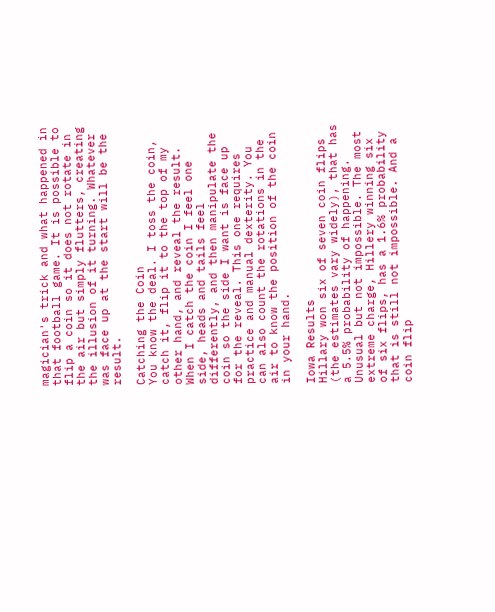magician's trick and what happened in that football game. It is possible to flip a coin so it does not rotate in the air but simply flutters, creating the illusion of it turning. Whatever was face up at the start will be the result.

Catching the Coin
You know the deal. I toss the coin, catch it, flip it to the top of my other hand, and reveal the result. When I catch the coin I feel one side, heads and tails feel differently, and then manipulate the coin so the side I want is face up for the reveal. This one requires practice and manual dexterity. You can also count the rotations in the air to know the position of the coin in your hand.

Iowa Results
Hillary won six of seven coin flips (the estimates vary widely), that has a 5.5% probability of happening. Unusual but not impossible. The most extreme charge, Hillery winning six of six flips, has a 1.6% probability that is still not impossible. And a coin flip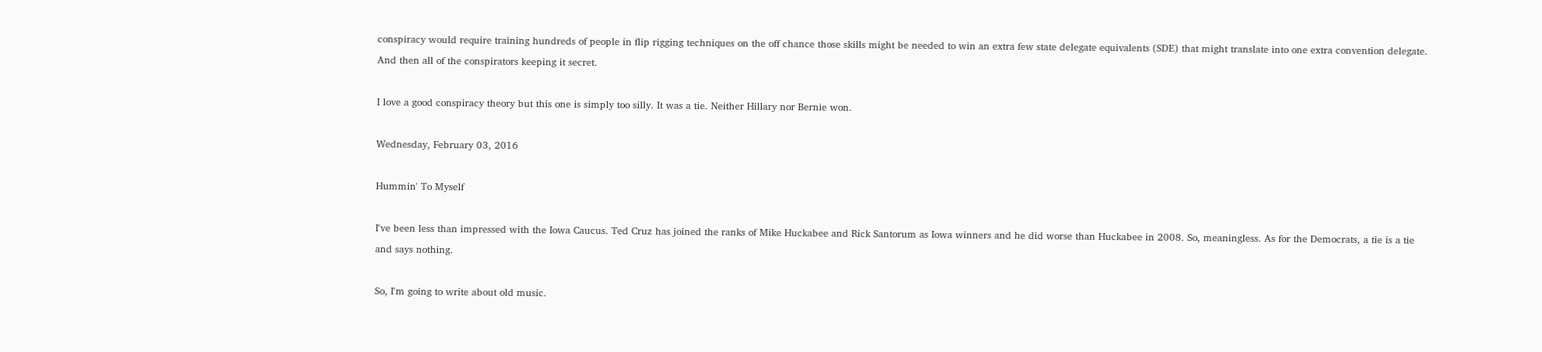conspiracy would require training hundreds of people in flip rigging techniques on the off chance those skills might be needed to win an extra few state delegate equivalents (SDE) that might translate into one extra convention delegate. And then all of the conspirators keeping it secret.

I love a good conspiracy theory but this one is simply too silly. It was a tie. Neither Hillary nor Bernie won.

Wednesday, February 03, 2016

Hummin' To Myself

I've been less than impressed with the Iowa Caucus. Ted Cruz has joined the ranks of Mike Huckabee and Rick Santorum as Iowa winners and he did worse than Huckabee in 2008. So, meaningless. As for the Democrats, a tie is a tie and says nothing.

So, I'm going to write about old music.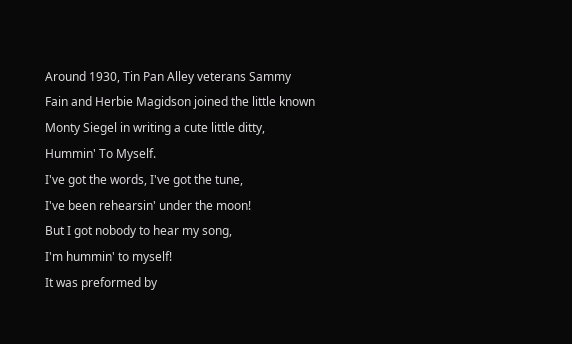Around 1930, Tin Pan Alley veterans Sammy Fain and Herbie Magidson joined the little known Monty Siegel in writing a cute little ditty, Hummin' To Myself.
I've got the words, I've got the tune,
I've been rehearsin' under the moon!
But I got nobody to hear my song,
I'm hummin' to myself!
It was preformed by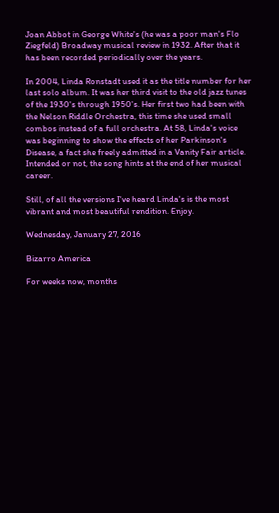Joan Abbot in George White's (he was a poor man's Flo Ziegfeld) Broadway musical review in 1932. After that it has been recorded periodically over the years.

In 2004, Linda Ronstadt used it as the title number for her last solo album. It was her third visit to the old jazz tunes of the 1930's through 1950's. Her first two had been with the Nelson Riddle Orchestra, this time she used small combos instead of a full orchestra. At 58, Linda's voice was beginning to show the effects of her Parkinson's Disease, a fact she freely admitted in a Vanity Fair article. Intended or not, the song hints at the end of her musical career.

Still, of all the versions I've heard Linda's is the most vibrant and most beautiful rendition. Enjoy.

Wednesday, January 27, 2016

Bizarro America

For weeks now, months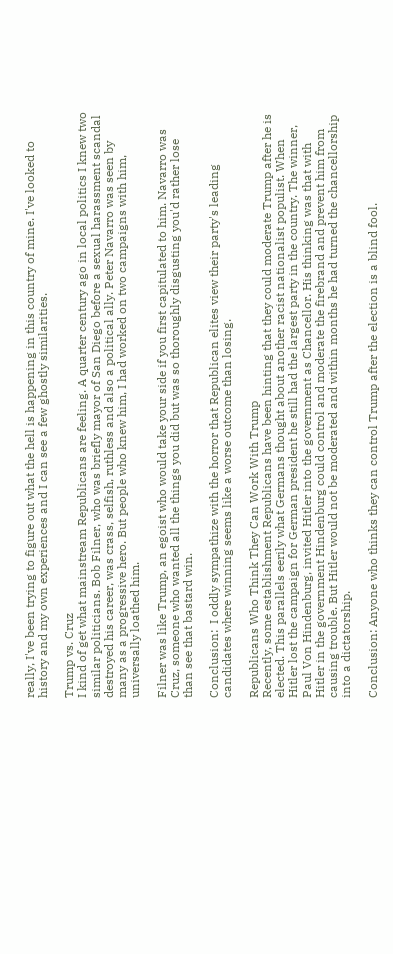really, I've been trying to figure out what the hell is happening in this country of mine. I've looked to history and my own experiences and I can see a few ghostly similarities.

Trump vs. Cruz
I kind of get what mainstream Republicans are feeling. A quarter century ago in local politics I knew two similar politicians. Bob Filner, who was briefly mayor of San Diego before a sexual harassment scandal destroyed his career, was crass, selfish, ruthless and also a political ally. Peter Navarro was seen by many as a progressive hero. But people who knew him, I had worked on two campaigns with him, universally loathed him.

Filner was like Trump, an egoist who would take your side if you first capitulated to him. Navarro was Cruz, someone who wanted all the things you did but was so thoroughly disgusting you'd rather lose than see that bastard win.

Conclusion:  I oddly sympathize with the horror that Republican elites view their party's leading candidates where winning seems like a worse outcome than losing.

Republicans Who Think They Can Work With Trump
Recently, some establishment Republicans have been hinting that they could moderate Trump after he is elected. This parallels eerily what Germans thought about another racist nationalist populist. When Hitler lost the campaign for German president he still had the largest party in the country. The winner, Paul Von Hindenburg, invited Hitler into the government as Chancellor. His thinking was that with Hitler in the government Hindenburg could control and moderate the firebrand and prevent him from causing trouble. But Hitler would not be moderated and within months he had turned the chancellorship into a dictatorship.

Conclusion: Anyone who thinks they can control Trump after the election is a blind fool.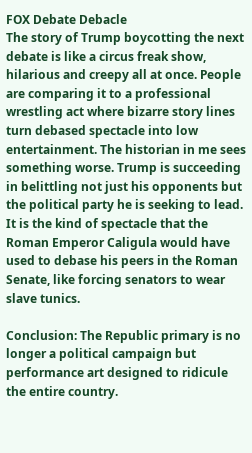FOX Debate Debacle
The story of Trump boycotting the next debate is like a circus freak show, hilarious and creepy all at once. People are comparing it to a professional wrestling act where bizarre story lines turn debased spectacle into low entertainment. The historian in me sees something worse. Trump is succeeding in belittling not just his opponents but the political party he is seeking to lead. It is the kind of spectacle that the Roman Emperor Caligula would have used to debase his peers in the Roman Senate, like forcing senators to wear slave tunics.

Conclusion: The Republic primary is no longer a political campaign but performance art designed to ridicule the entire country.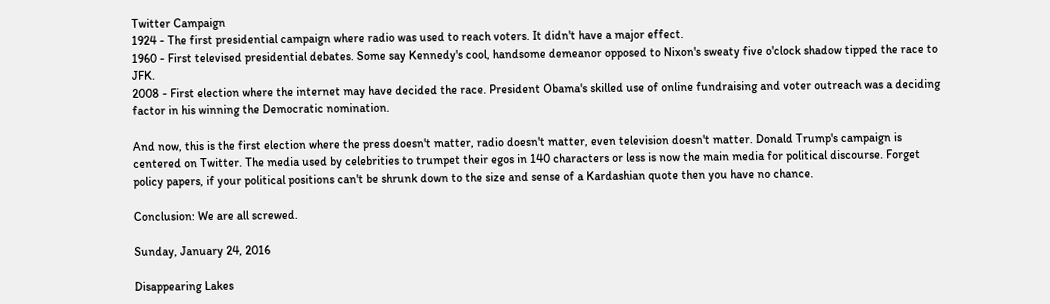Twitter Campaign
1924 - The first presidential campaign where radio was used to reach voters. It didn't have a major effect.
1960 - First televised presidential debates. Some say Kennedy's cool, handsome demeanor opposed to Nixon's sweaty five o'clock shadow tipped the race to JFK.
2008 - First election where the internet may have decided the race. President Obama's skilled use of online fundraising and voter outreach was a deciding factor in his winning the Democratic nomination.

And now, this is the first election where the press doesn't matter, radio doesn't matter, even television doesn't matter. Donald Trump's campaign is centered on Twitter. The media used by celebrities to trumpet their egos in 140 characters or less is now the main media for political discourse. Forget policy papers, if your political positions can't be shrunk down to the size and sense of a Kardashian quote then you have no chance.

Conclusion: We are all screwed.

Sunday, January 24, 2016

Disappearing Lakes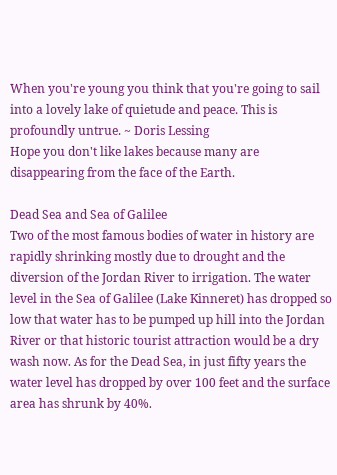When you're young you think that you're going to sail into a lovely lake of quietude and peace. This is profoundly untrue. ~ Doris Lessing
Hope you don't like lakes because many are disappearing from the face of the Earth.

Dead Sea and Sea of Galilee
Two of the most famous bodies of water in history are rapidly shrinking mostly due to drought and the diversion of the Jordan River to irrigation. The water level in the Sea of Galilee (Lake Kinneret) has dropped so low that water has to be pumped up hill into the Jordan River or that historic tourist attraction would be a dry wash now. As for the Dead Sea, in just fifty years the water level has dropped by over 100 feet and the surface area has shrunk by 40%.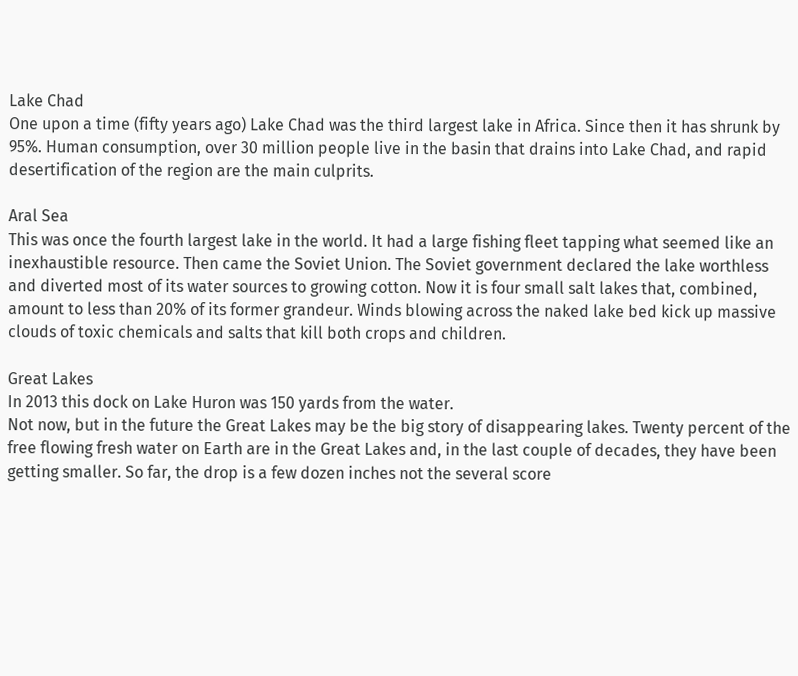Lake Chad
One upon a time (fifty years ago) Lake Chad was the third largest lake in Africa. Since then it has shrunk by 95%. Human consumption, over 30 million people live in the basin that drains into Lake Chad, and rapid desertification of the region are the main culprits.

Aral Sea
This was once the fourth largest lake in the world. It had a large fishing fleet tapping what seemed like an inexhaustible resource. Then came the Soviet Union. The Soviet government declared the lake worthless and diverted most of its water sources to growing cotton. Now it is four small salt lakes that, combined, amount to less than 20% of its former grandeur. Winds blowing across the naked lake bed kick up massive clouds of toxic chemicals and salts that kill both crops and children.

Great Lakes
In 2013 this dock on Lake Huron was 150 yards from the water.
Not now, but in the future the Great Lakes may be the big story of disappearing lakes. Twenty percent of the free flowing fresh water on Earth are in the Great Lakes and, in the last couple of decades, they have been getting smaller. So far, the drop is a few dozen inches not the several score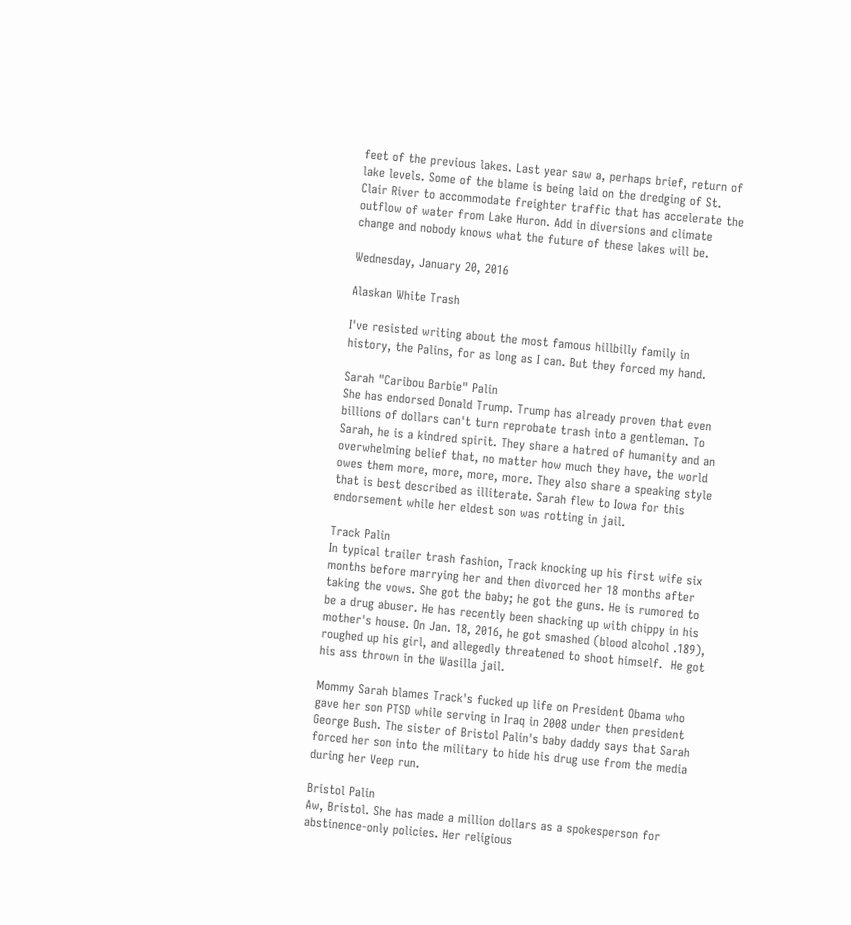feet of the previous lakes. Last year saw a, perhaps brief, return of lake levels. Some of the blame is being laid on the dredging of St. Clair River to accommodate freighter traffic that has accelerate the outflow of water from Lake Huron. Add in diversions and climate change and nobody knows what the future of these lakes will be.

Wednesday, January 20, 2016

Alaskan White Trash

I've resisted writing about the most famous hillbilly family in history, the Palins, for as long as I can. But they forced my hand.

Sarah "Caribou Barbie" Palin
She has endorsed Donald Trump. Trump has already proven that even billions of dollars can't turn reprobate trash into a gentleman. To Sarah, he is a kindred spirit. They share a hatred of humanity and an overwhelming belief that, no matter how much they have, the world owes them more, more, more, more. They also share a speaking style that is best described as illiterate. Sarah flew to Iowa for this endorsement while her eldest son was rotting in jail.

Track Palin
In typical trailer trash fashion, Track knocking up his first wife six months before marrying her and then divorced her 18 months after taking the vows. She got the baby; he got the guns. He is rumored to be a drug abuser. He has recently been shacking up with chippy in his mother's house. On Jan. 18, 2016, he got smashed (blood alcohol .189), roughed up his girl, and allegedly threatened to shoot himself.  He got his ass thrown in the Wasilla jail.

Mommy Sarah blames Track's fucked up life on President Obama who gave her son PTSD while serving in Iraq in 2008 under then president George Bush. The sister of Bristol Palin's baby daddy says that Sarah forced her son into the military to hide his drug use from the media during her Veep run.

Bristol Palin
Aw, Bristol. She has made a million dollars as a spokesperson for abstinence-only policies. Her religious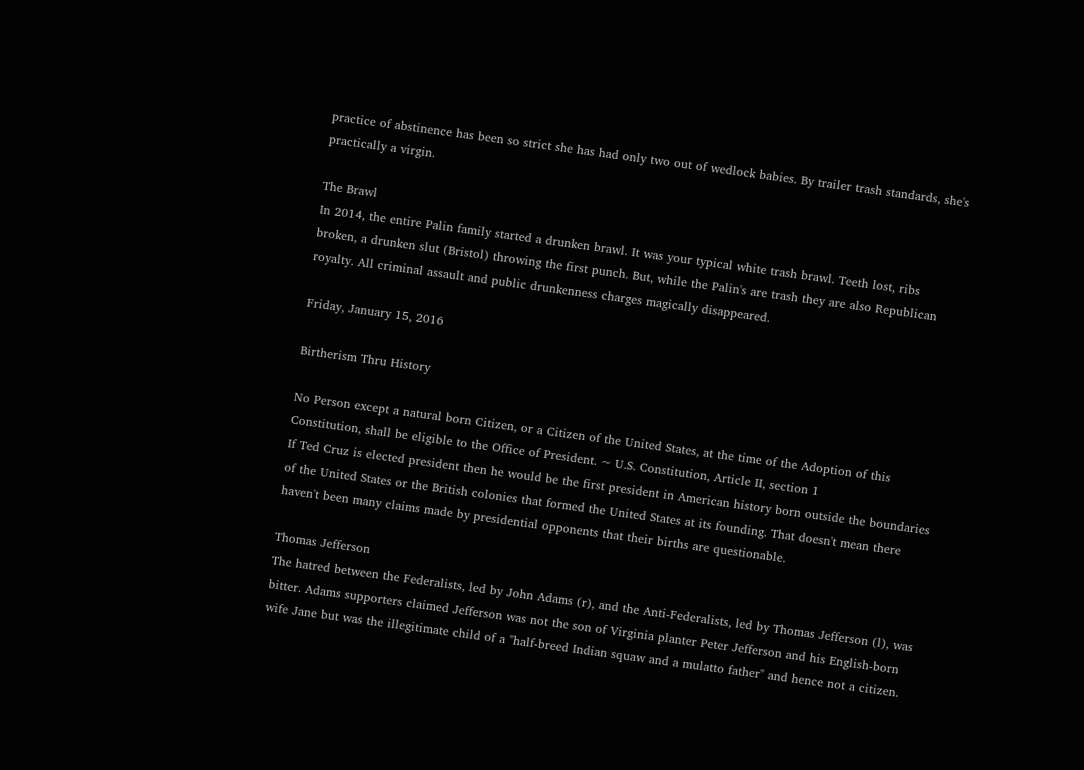practice of abstinence has been so strict she has had only two out of wedlock babies. By trailer trash standards, she's practically a virgin.

The Brawl
In 2014, the entire Palin family started a drunken brawl. It was your typical white trash brawl. Teeth lost, ribs broken, a drunken slut (Bristol) throwing the first punch. But, while the Palin's are trash they are also Republican royalty. All criminal assault and public drunkenness charges magically disappeared.

Friday, January 15, 2016

Birtherism Thru History

No Person except a natural born Citizen, or a Citizen of the United States, at the time of the Adoption of this Constitution, shall be eligible to the Office of President. ~ U.S. Constitution, Article II, section 1
If Ted Cruz is elected president then he would be the first president in American history born outside the boundaries of the United States or the British colonies that formed the United States at its founding. That doesn't mean there haven't been many claims made by presidential opponents that their births are questionable.

Thomas Jefferson
The hatred between the Federalists, led by John Adams (r), and the Anti-Federalists, led by Thomas Jefferson (l), was bitter. Adams supporters claimed Jefferson was not the son of Virginia planter Peter Jefferson and his English-born wife Jane but was the illegitimate child of a "half-breed Indian squaw and a mulatto father" and hence not a citizen.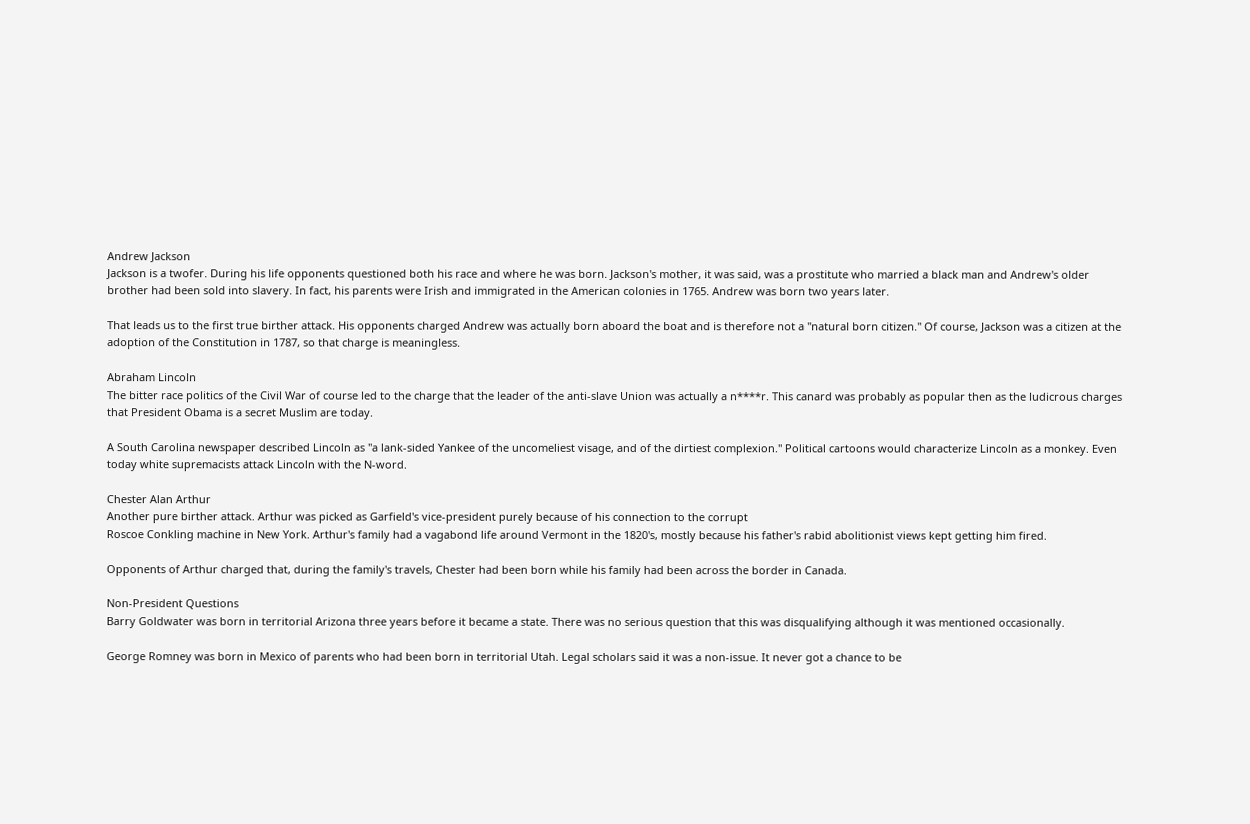Andrew Jackson
Jackson is a twofer. During his life opponents questioned both his race and where he was born. Jackson's mother, it was said, was a prostitute who married a black man and Andrew's older brother had been sold into slavery. In fact, his parents were Irish and immigrated in the American colonies in 1765. Andrew was born two years later.

That leads us to the first true birther attack. His opponents charged Andrew was actually born aboard the boat and is therefore not a "natural born citizen." Of course, Jackson was a citizen at the adoption of the Constitution in 1787, so that charge is meaningless.

Abraham Lincoln
The bitter race politics of the Civil War of course led to the charge that the leader of the anti-slave Union was actually a n****r. This canard was probably as popular then as the ludicrous charges that President Obama is a secret Muslim are today.

A South Carolina newspaper described Lincoln as "a lank-sided Yankee of the uncomeliest visage, and of the dirtiest complexion." Political cartoons would characterize Lincoln as a monkey. Even today white supremacists attack Lincoln with the N-word.

Chester Alan Arthur
Another pure birther attack. Arthur was picked as Garfield's vice-president purely because of his connection to the corrupt
Roscoe Conkling machine in New York. Arthur's family had a vagabond life around Vermont in the 1820's, mostly because his father's rabid abolitionist views kept getting him fired.

Opponents of Arthur charged that, during the family's travels, Chester had been born while his family had been across the border in Canada.

Non-President Questions
Barry Goldwater was born in territorial Arizona three years before it became a state. There was no serious question that this was disqualifying although it was mentioned occasionally.

George Romney was born in Mexico of parents who had been born in territorial Utah. Legal scholars said it was a non-issue. It never got a chance to be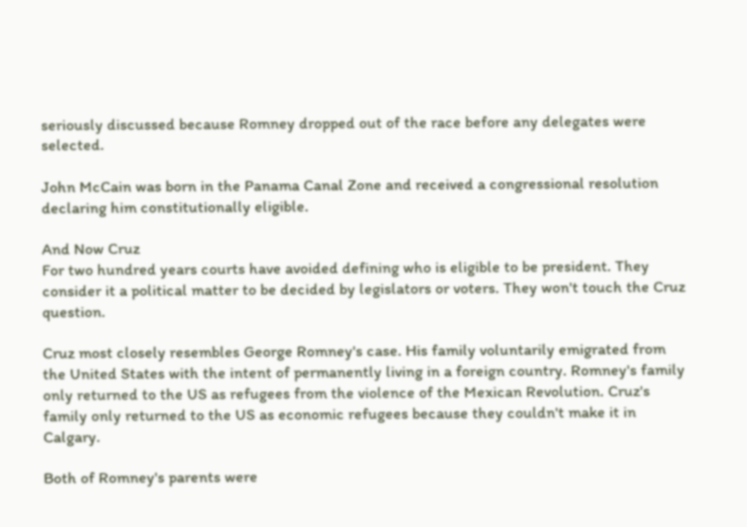seriously discussed because Romney dropped out of the race before any delegates were selected.

John McCain was born in the Panama Canal Zone and received a congressional resolution declaring him constitutionally eligible.

And Now Cruz
For two hundred years courts have avoided defining who is eligible to be president. They consider it a political matter to be decided by legislators or voters. They won't touch the Cruz question.

Cruz most closely resembles George Romney's case. His family voluntarily emigrated from the United States with the intent of permanently living in a foreign country. Romney's family only returned to the US as refugees from the violence of the Mexican Revolution. Cruz's family only returned to the US as economic refugees because they couldn't make it in Calgary.

Both of Romney's parents were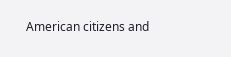American citizens and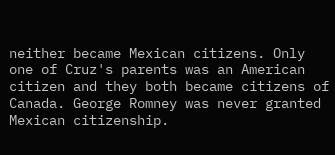neither became Mexican citizens. Only one of Cruz's parents was an American citizen and they both became citizens of Canada. George Romney was never granted Mexican citizenship.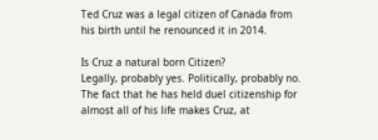Ted Cruz was a legal citizen of Canada from his birth until he renounced it in 2014.

Is Cruz a natural born Citizen?
Legally, probably yes. Politically, probably no. The fact that he has held duel citizenship for almost all of his life makes Cruz, at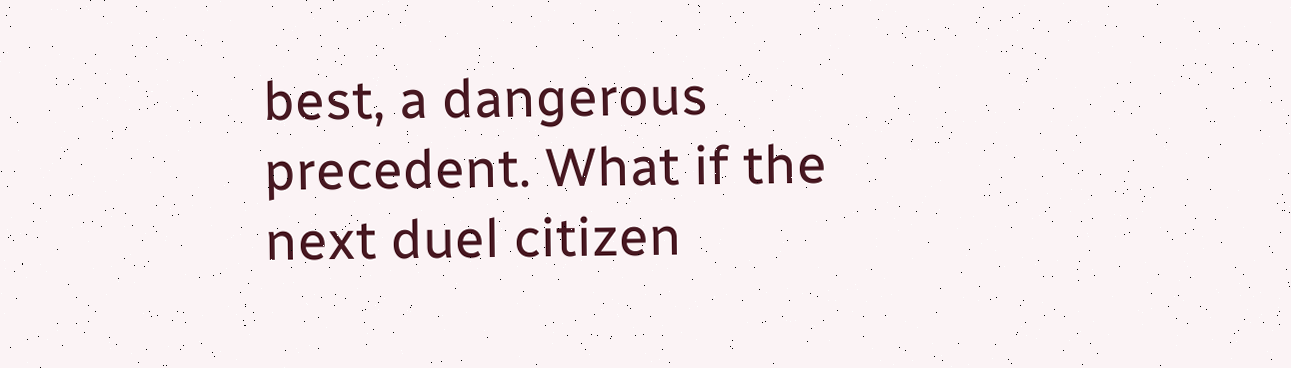best, a dangerous precedent. What if the next duel citizen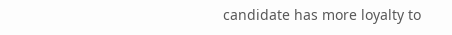candidate has more loyalty to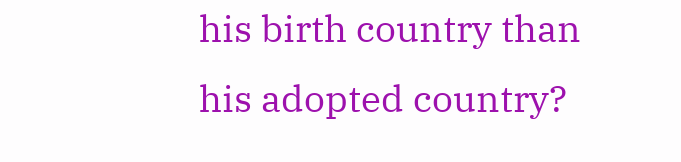his birth country than his adopted country?